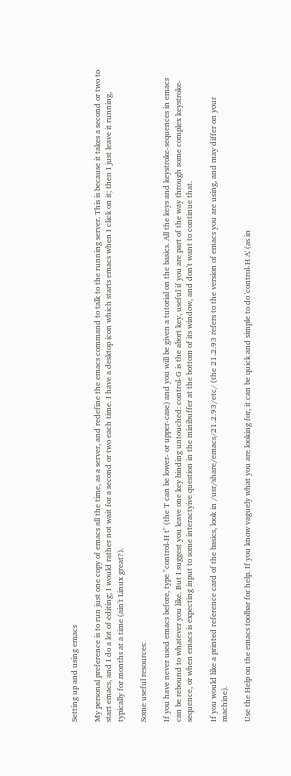Setting up and using emacs

My personal preference is to run just one copy of emacs all the time, as a server, and redefine the emacs command to talk to the running server. This is because it takes a second or two to start emacs, and I do a lot of editing; I would rather not wait for a second or two each time. I have a desktop icon which starts emacs when I click on it; then I just leave it running, typically for months at a time (ain't Linux great?).

Some useful resources:

If you have never used emacs before, type "control-H t" (the T can be lower- or upper-case) and you will be given a tutorial on the basics. All the keys and keystroke-sequences in emacs can be rebound to whatever you like. But I suggest you leave one key binding untouched: control-G is the abort key, useful if you are part of the way through some complex keystroke-sequence, or when emacs is expecting input to some interactyive question in the minibuffer at the bottom of its window, and don't want to continue that.

If you would like a printed reference card of the basics, look in /usr/share/emacs/21.2.93/etc/ (the 21.2.93 refers to the version of emacs you are using, and may differ on your machine).

Use the Help on the emacs toolbar for help. If you know vaguely what you are looking for, it can be quick and simple to do 'control-H A' (as in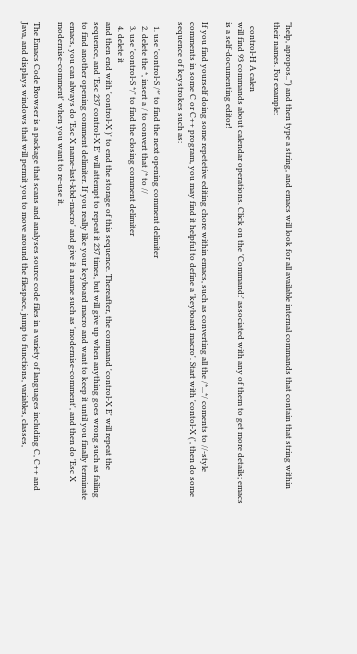"help, apropos..") and then type a string, and emacs will look for all available internal commands that contain that string within their names. For example:

  control-H A calen
will find 93 commands about calendar operations. Click on the 'Command:' associated with any of them to get more details; emacs is a self-documenting editor!

If you find yourself doing some repetetive editing chore within emacs, such as converting all the /*...*/ coments to //-style comments in some C or C++ program, you may find it helpful to define a 'keyboard macro'. Start with 'contol-X (', then do some sequence of keystrokes such as:

  1. use 'control-S /*' to find the next opening comment delimiter
  2. delete the *, insert a / to convert that /* to //
  3. use 'control-S */' to find the closing comment delimiter
  4. delete it
and then end with 'control-X )' to end the storage of this sequence. Thereafter, the command 'control-X E' will repeat the sequence, and 'Esc 237 control-X E' will attempt to repeat it 237 times, but will give up when anything goes wrong such as failing to find another opening comment delimiter. If you really like your keyboard macro and want to keep it until you finally terminate emacs, you can always do 'Esc X name-last-kbd-macro' and give it a name such as 'modernise-comment', and then do 'Esc X modernise-comment' when you want to re-use it.

The Emacs Code Browser is a package that scans and analyses source code files in a variety of languages including C, C++ and Java, and displays windows that will permit you to move around the filespace, jump to functions, variables, classes,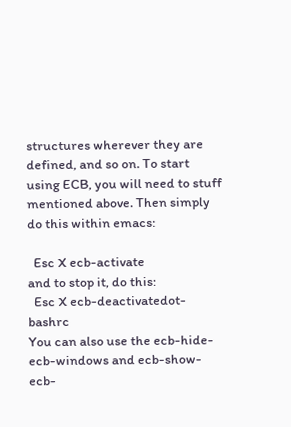structures wherever they are defined, and so on. To start using ECB, you will need to stuff mentioned above. Then simply do this within emacs:

  Esc X ecb-activate
and to stop it, do this:
  Esc X ecb-deactivatedot-bashrc
You can also use the ecb-hide-ecb-windows and ecb-show-ecb-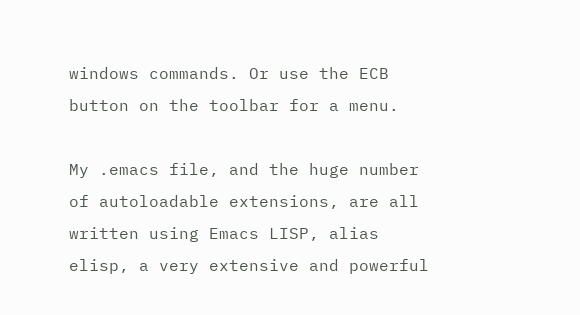windows commands. Or use the ECB button on the toolbar for a menu.

My .emacs file, and the huge number of autoloadable extensions, are all written using Emacs LISP, alias elisp, a very extensive and powerful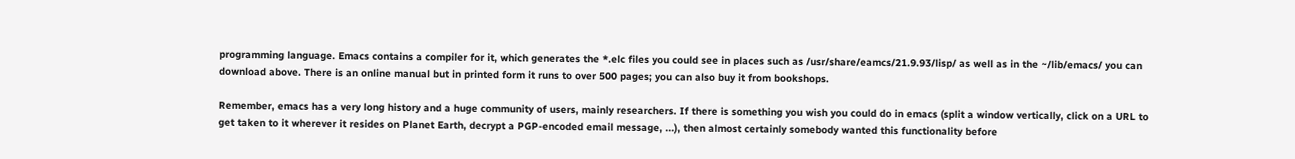programming language. Emacs contains a compiler for it, which generates the *.elc files you could see in places such as /usr/share/eamcs/21.9.93/lisp/ as well as in the ~/lib/emacs/ you can download above. There is an online manual but in printed form it runs to over 500 pages; you can also buy it from bookshops.

Remember, emacs has a very long history and a huge community of users, mainly researchers. If there is something you wish you could do in emacs (split a window vertically, click on a URL to get taken to it wherever it resides on Planet Earth, decrypt a PGP-encoded email message, ...), then almost certainly somebody wanted this functionality before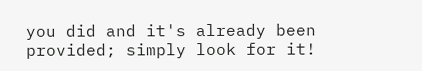you did and it's already been provided; simply look for it!